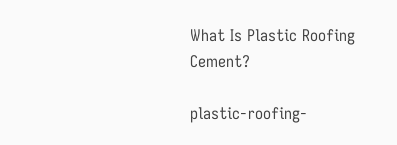What Is Plastic Roofing Cement?

plastic-roofing-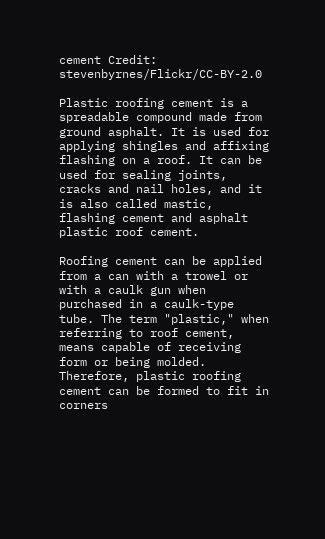cement Credit: stevenbyrnes/Flickr/CC-BY-2.0

Plastic roofing cement is a spreadable compound made from ground asphalt. It is used for applying shingles and affixing flashing on a roof. It can be used for sealing joints, cracks and nail holes, and it is also called mastic, flashing cement and asphalt plastic roof cement.

Roofing cement can be applied from a can with a trowel or with a caulk gun when purchased in a caulk-type tube. The term "plastic," when referring to roof cement, means capable of receiving form or being molded. Therefore, plastic roofing cement can be formed to fit in corners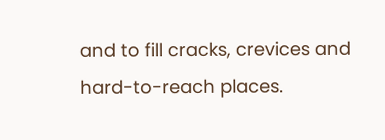and to fill cracks, crevices and hard-to-reach places.